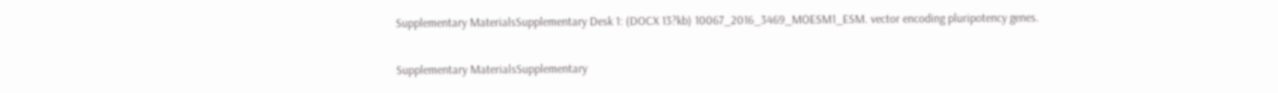Supplementary MaterialsSupplementary Desk 1: (DOCX 13?kb) 10067_2016_3469_MOESM1_ESM. vector encoding pluripotency genes.

Supplementary MaterialsSupplementary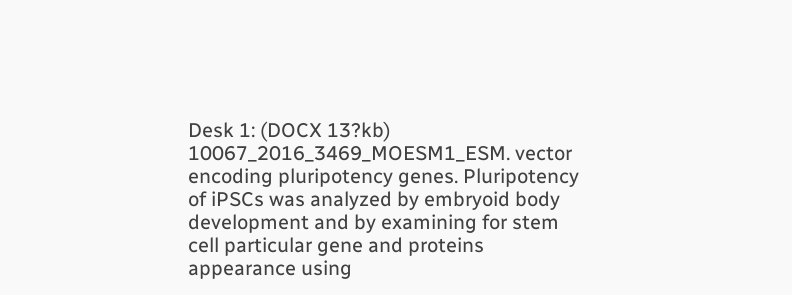Desk 1: (DOCX 13?kb) 10067_2016_3469_MOESM1_ESM. vector encoding pluripotency genes. Pluripotency of iPSCs was analyzed by embryoid body development and by examining for stem cell particular gene and proteins appearance using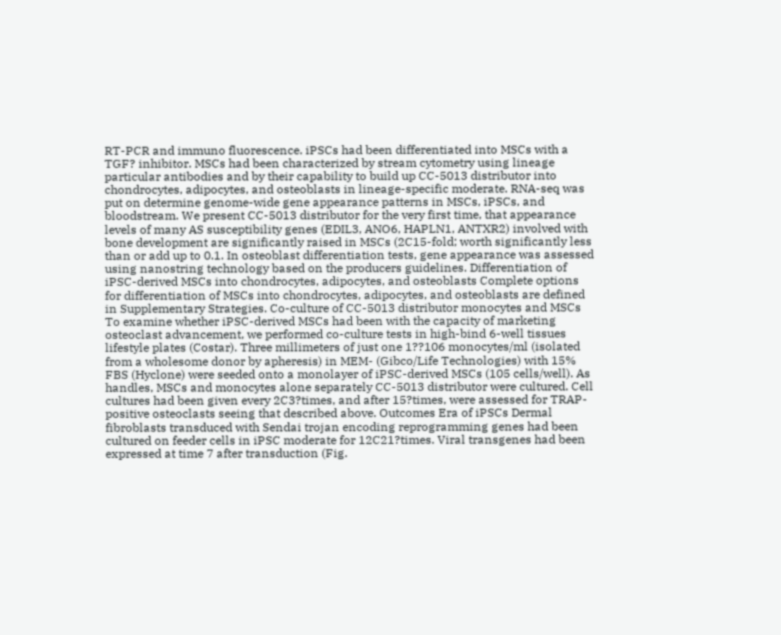RT-PCR and immuno fluorescence. iPSCs had been differentiated into MSCs with a TGF? inhibitor. MSCs had been characterized by stream cytometry using lineage particular antibodies and by their capability to build up CC-5013 distributor into chondrocytes, adipocytes, and osteoblasts in lineage-specific moderate. RNA-seq was put on determine genome-wide gene appearance patterns in MSCs, iPSCs, and bloodstream. We present CC-5013 distributor for the very first time, that appearance levels of many AS susceptibility genes (EDIL3, ANO6, HAPLN1, ANTXR2) involved with bone development are significantly raised in MSCs (2C15-fold; worth significantly less than or add up to 0.1. In osteoblast differentiation tests, gene appearance was assessed using nanostring technology based on the producers guidelines. Differentiation of iPSC-derived MSCs into chondrocytes, adipocytes, and osteoblasts Complete options for differentiation of MSCs into chondrocytes, adipocytes, and osteoblasts are defined in Supplementary Strategies. Co-culture of CC-5013 distributor monocytes and MSCs To examine whether iPSC-derived MSCs had been with the capacity of marketing osteoclast advancement, we performed co-culture tests in high-bind 6-well tissues lifestyle plates (Costar). Three millimeters of just one 1??106 monocytes/ml (isolated from a wholesome donor by apheresis) in MEM- (Gibco/Life Technologies) with 15% FBS (Hyclone) were seeded onto a monolayer of iPSC-derived MSCs (105 cells/well). As handles, MSCs and monocytes alone separately CC-5013 distributor were cultured. Cell cultures had been given every 2C3?times, and after 15?times, were assessed for TRAP-positive osteoclasts seeing that described above. Outcomes Era of iPSCs Dermal fibroblasts transduced with Sendai trojan encoding reprogramming genes had been cultured on feeder cells in iPSC moderate for 12C21?times. Viral transgenes had been expressed at time 7 after transduction (Fig.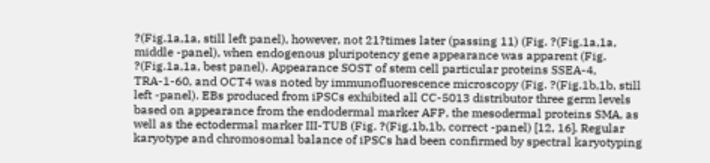?(Fig.1a,1a, still left panel), however, not 21?times later (passing 11) (Fig. ?(Fig.1a,1a, middle -panel), when endogenous pluripotency gene appearance was apparent (Fig. ?(Fig.1a,1a, best panel). Appearance SOST of stem cell particular proteins SSEA-4, TRA-1-60, and OCT4 was noted by immunofluorescence microscopy (Fig. ?(Fig.1b,1b, still left -panel). EBs produced from iPSCs exhibited all CC-5013 distributor three germ levels based on appearance from the endodermal marker AFP, the mesodermal proteins SMA, as well as the ectodermal marker III-TUB (Fig. ?(Fig.1b,1b, correct -panel) [12, 16]. Regular karyotype and chromosomal balance of iPSCs had been confirmed by spectral karyotyping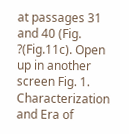at passages 31 and 40 (Fig. ?(Fig.11c). Open up in another screen Fig. 1. Characterization and Era of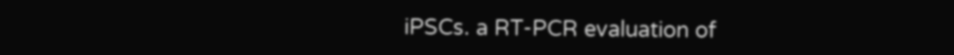iPSCs. a RT-PCR evaluation of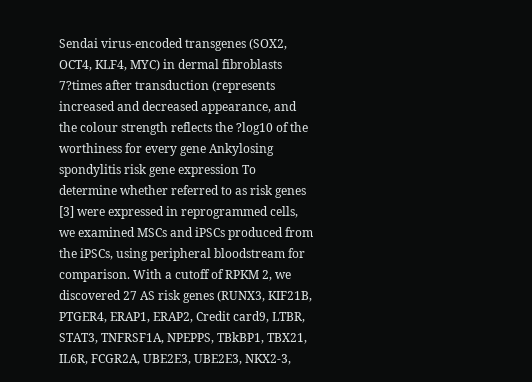Sendai virus-encoded transgenes (SOX2, OCT4, KLF4, MYC) in dermal fibroblasts 7?times after transduction (represents increased and decreased appearance, and the colour strength reflects the ?log10 of the worthiness for every gene Ankylosing spondylitis risk gene expression To determine whether referred to as risk genes [3] were expressed in reprogrammed cells, we examined MSCs and iPSCs produced from the iPSCs, using peripheral bloodstream for comparison. With a cutoff of RPKM 2, we discovered 27 AS risk genes (RUNX3, KIF21B, PTGER4, ERAP1, ERAP2, Credit card9, LTBR, STAT3, TNFRSF1A, NPEPPS, TBkBP1, TBX21, IL6R, FCGR2A, UBE2E3, UBE2E3, NKX2-3,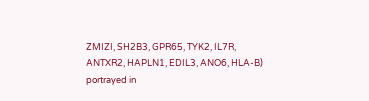ZMIZI, SH2B3, GPR65, TYK2, IL7R, ANTXR2, HAPLN1, EDIL3, ANO6, HLA-B) portrayed in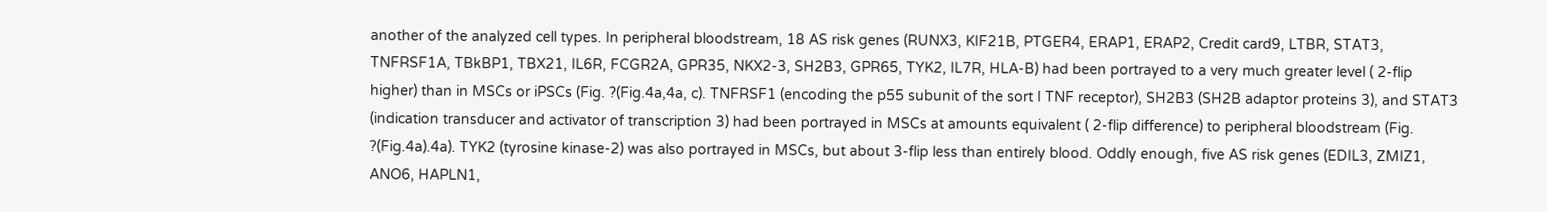another of the analyzed cell types. In peripheral bloodstream, 18 AS risk genes (RUNX3, KIF21B, PTGER4, ERAP1, ERAP2, Credit card9, LTBR, STAT3, TNFRSF1A, TBkBP1, TBX21, IL6R, FCGR2A, GPR35, NKX2-3, SH2B3, GPR65, TYK2, IL7R, HLA-B) had been portrayed to a very much greater level ( 2-flip higher) than in MSCs or iPSCs (Fig. ?(Fig.4a,4a, c). TNFRSF1 (encoding the p55 subunit of the sort I TNF receptor), SH2B3 (SH2B adaptor proteins 3), and STAT3 (indication transducer and activator of transcription 3) had been portrayed in MSCs at amounts equivalent ( 2-flip difference) to peripheral bloodstream (Fig. ?(Fig.4a).4a). TYK2 (tyrosine kinase-2) was also portrayed in MSCs, but about 3-flip less than entirely blood. Oddly enough, five AS risk genes (EDIL3, ZMIZ1, ANO6, HAPLN1,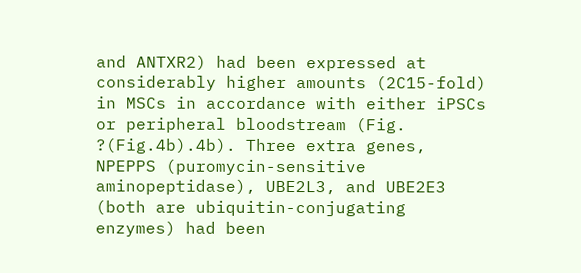and ANTXR2) had been expressed at considerably higher amounts (2C15-fold) in MSCs in accordance with either iPSCs or peripheral bloodstream (Fig. ?(Fig.4b).4b). Three extra genes, NPEPPS (puromycin-sensitive aminopeptidase), UBE2L3, and UBE2E3 (both are ubiquitin-conjugating enzymes) had been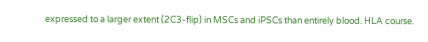expressed to a larger extent (2C3-flip) in MSCs and iPSCs than entirely blood. HLA course.